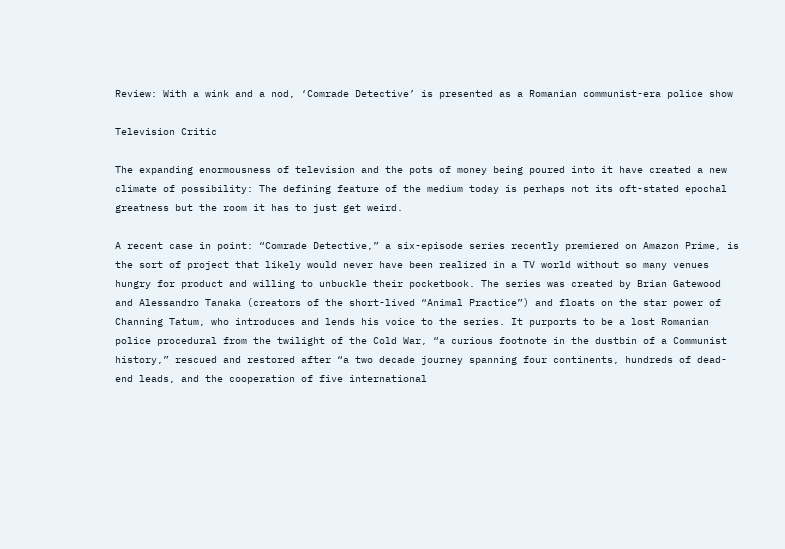Review: With a wink and a nod, ‘Comrade Detective’ is presented as a Romanian communist-era police show

Television Critic

The expanding enormousness of television and the pots of money being poured into it have created a new climate of possibility: The defining feature of the medium today is perhaps not its oft-stated epochal greatness but the room it has to just get weird.

A recent case in point: “Comrade Detective,” a six-episode series recently premiered on Amazon Prime, is the sort of project that likely would never have been realized in a TV world without so many venues hungry for product and willing to unbuckle their pocketbook. The series was created by Brian Gatewood and Alessandro Tanaka (creators of the short-lived “Animal Practice”) and floats on the star power of Channing Tatum, who introduces and lends his voice to the series. It purports to be a lost Romanian police procedural from the twilight of the Cold War, “a curious footnote in the dustbin of a Communist history,” rescued and restored after “a two decade journey spanning four continents, hundreds of dead-end leads, and the cooperation of five international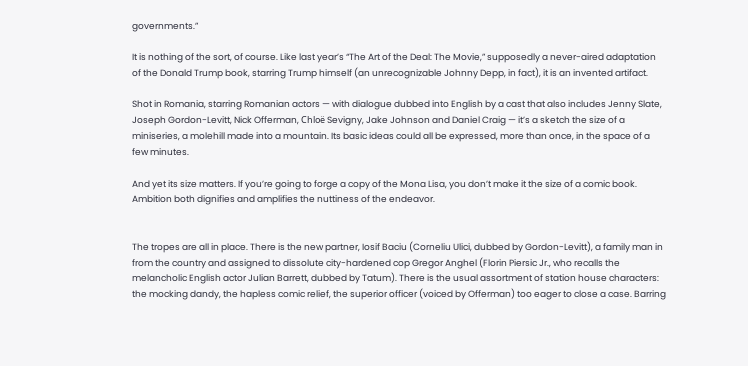governments.”

It is nothing of the sort, of course. Like last year’s “The Art of the Deal: The Movie,” supposedly a never-aired adaptation of the Donald Trump book, starring Trump himself (an unrecognizable Johnny Depp, in fact), it is an invented artifact.

Shot in Romania, starring Romanian actors — with dialogue dubbed into English by a cast that also includes Jenny Slate, Joseph Gordon-Levitt, Nick Offerman, Chloë Sevigny, Jake Johnson and Daniel Craig — it’s a sketch the size of a miniseries, a molehill made into a mountain. Its basic ideas could all be expressed, more than once, in the space of a few minutes.

And yet its size matters. If you’re going to forge a copy of the Mona Lisa, you don’t make it the size of a comic book. Ambition both dignifies and amplifies the nuttiness of the endeavor.


The tropes are all in place. There is the new partner, Iosif Baciu (Corneliu Ulici, dubbed by Gordon-Levitt), a family man in from the country and assigned to dissolute city-hardened cop Gregor Anghel (Florin Piersic Jr., who recalls the melancholic English actor Julian Barrett, dubbed by Tatum). There is the usual assortment of station house characters: the mocking dandy, the hapless comic relief, the superior officer (voiced by Offerman) too eager to close a case. Barring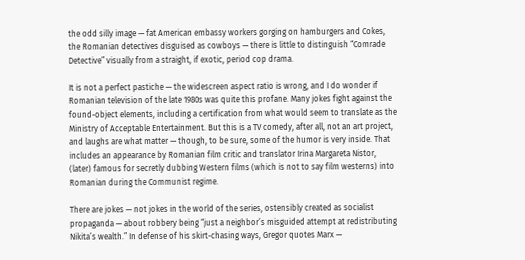the odd silly image — fat American embassy workers gorging on hamburgers and Cokes, the Romanian detectives disguised as cowboys — there is little to distinguish “Comrade Detective” visually from a straight, if exotic, period cop drama.

It is not a perfect pastiche — the widescreen aspect ratio is wrong, and I do wonder if Romanian television of the late 1980s was quite this profane. Many jokes fight against the found-object elements, including a certification from what would seem to translate as the Ministry of Acceptable Entertainment. But this is a TV comedy, after all, not an art project, and laughs are what matter — though, to be sure, some of the humor is very inside. That includes an appearance by Romanian film critic and translator Irina Margareta Nistor, (later) famous for secretly dubbing Western films (which is not to say film westerns) into Romanian during the Communist regime.

There are jokes — not jokes in the world of the series, ostensibly created as socialist propaganda — about robbery being “just a neighbor’s misguided attempt at redistributing Nikita’s wealth.” In defense of his skirt-chasing ways, Gregor quotes Marx —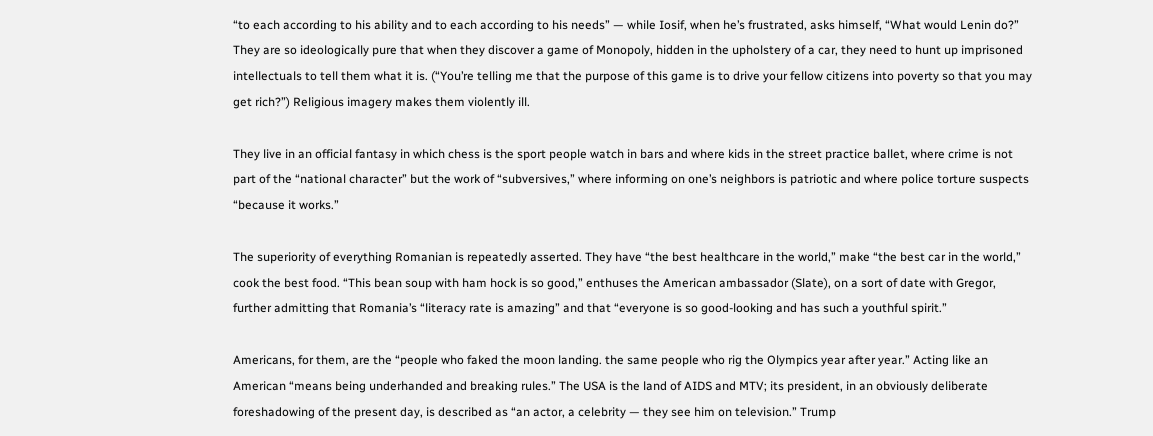“to each according to his ability and to each according to his needs” — while Iosif, when he’s frustrated, asks himself, “What would Lenin do?” They are so ideologically pure that when they discover a game of Monopoly, hidden in the upholstery of a car, they need to hunt up imprisoned intellectuals to tell them what it is. (“You’re telling me that the purpose of this game is to drive your fellow citizens into poverty so that you may get rich?”) Religious imagery makes them violently ill.

They live in an official fantasy in which chess is the sport people watch in bars and where kids in the street practice ballet, where crime is not part of the “national character” but the work of “subversives,” where informing on one’s neighbors is patriotic and where police torture suspects “because it works.”

The superiority of everything Romanian is repeatedly asserted. They have “the best healthcare in the world,” make “the best car in the world,” cook the best food. “This bean soup with ham hock is so good,” enthuses the American ambassador (Slate), on a sort of date with Gregor, further admitting that Romania’s “literacy rate is amazing” and that “everyone is so good-looking and has such a youthful spirit.”

Americans, for them, are the “people who faked the moon landing. the same people who rig the Olympics year after year.” Acting like an American “means being underhanded and breaking rules.” The USA is the land of AIDS and MTV; its president, in an obviously deliberate foreshadowing of the present day, is described as “an actor, a celebrity — they see him on television.” Trump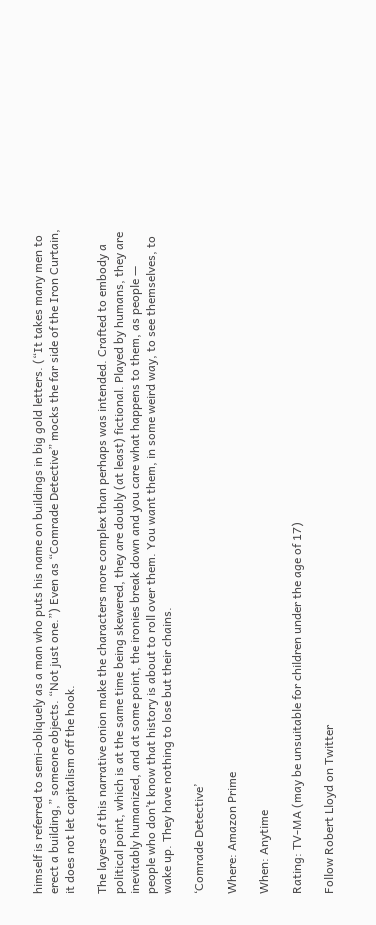himself is referred to semi-obliquely as a man who puts his name on buildings in big gold letters. (“It takes many men to erect a building,” someone objects. “Not just one.”) Even as “Comrade Detective” mocks the far side of the Iron Curtain, it does not let capitalism off the hook.

The layers of this narrative onion make the characters more complex than perhaps was intended. Crafted to embody a political point, which is at the same time being skewered, they are doubly (at least) fictional. Played by humans, they are inevitably humanized, and at some point, the ironies break down and you care what happens to them, as people — people who don’t know that history is about to roll over them. You want them, in some weird way, to see themselves, to wake up. They have nothing to lose but their chains.

‘Comrade Detective’

Where: Amazon Prime

When: Anytime

Rating: TV-MA (may be unsuitable for children under the age of 17)

Follow Robert Lloyd on Twitter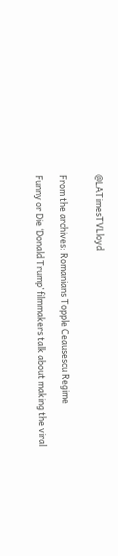@LATimesTVLloyd


From the archives: Romanians Topple Ceausescu Regime

Funny or Die ‘Donald Trump’ filmmakers talk about making the viral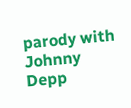parody with Johnny Depp